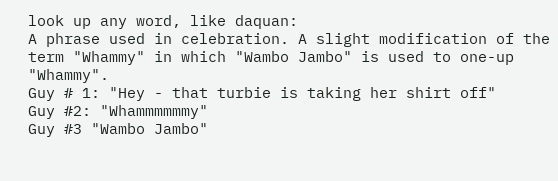look up any word, like daquan:
A phrase used in celebration. A slight modification of the term "Whammy" in which "Wambo Jambo" is used to one-up "Whammy".
Guy # 1: "Hey - that turbie is taking her shirt off"
Guy #2: "Whammmmmmy"
Guy #3 "Wambo Jambo"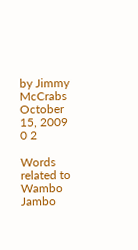by Jimmy McCrabs October 15, 2009
0 2

Words related to Wambo Jambo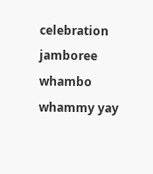celebration jamboree whambo whammy yay